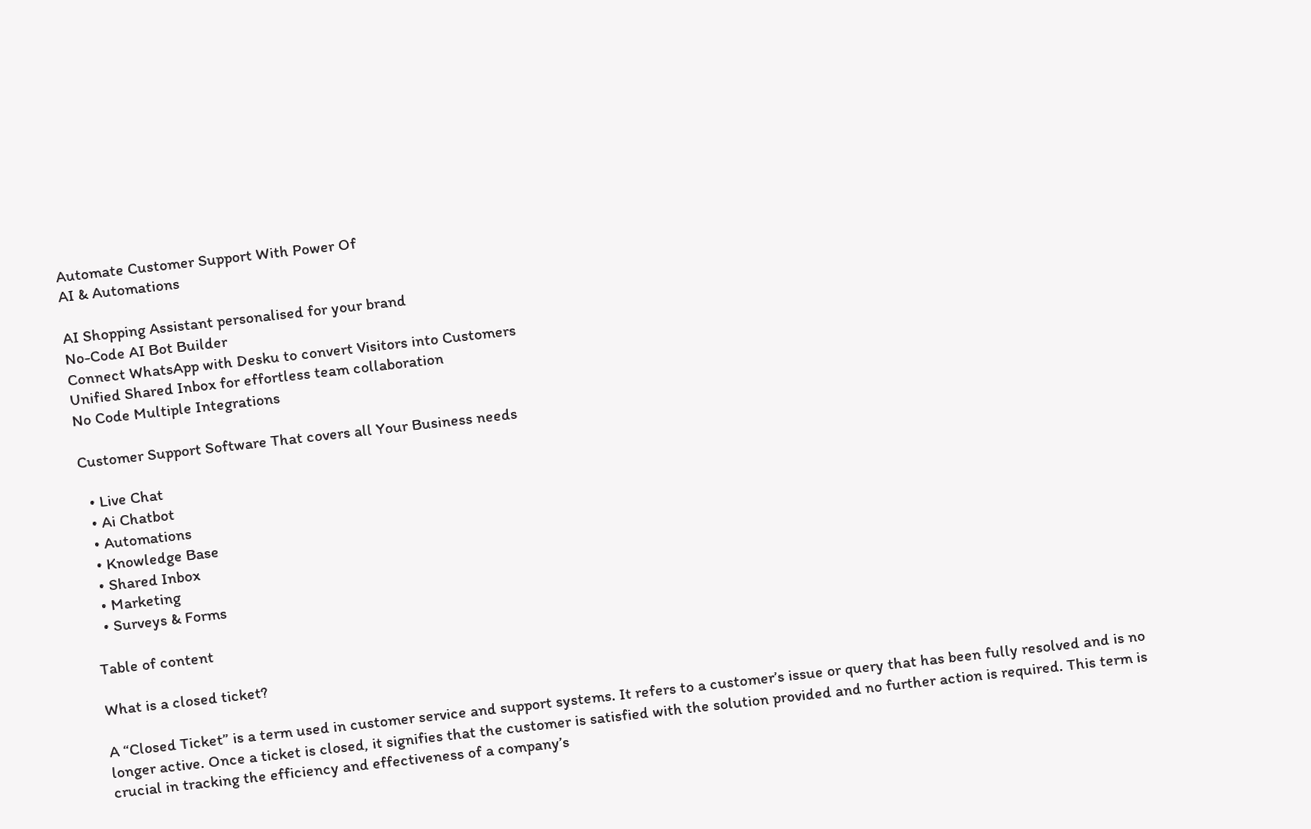Automate Customer Support With Power Of
AI & Automations

AI Shopping Assistant personalised for your brand
No-Code AI Bot Builder
Connect WhatsApp with Desku to convert Visitors into Customers
Unified Shared Inbox for effortless team collaboration
No Code Multiple Integrations

Customer Support Software That covers all Your Business needs

  • Live Chat
  • Ai Chatbot
  • Automations
  • Knowledge Base
  • Shared Inbox
  • Marketing
  • Surveys & Forms

Table of content

What is a closed ticket?

A “Closed Ticket” is a term used in customer service and support systems. It refers to a customer’s issue or query that has been fully resolved and is no longer active. Once a ticket is closed, it signifies that the customer is satisfied with the solution provided and no further action is required. This term is crucial in tracking the efficiency and effectiveness of a company’s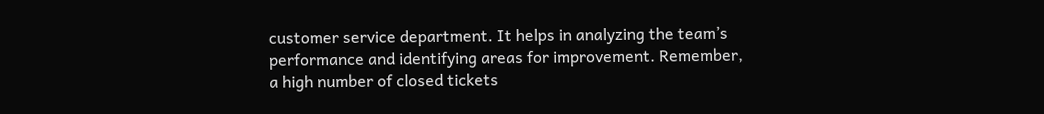customer service department. It helps in analyzing the team’s performance and identifying areas for improvement. Remember, a high number of closed tickets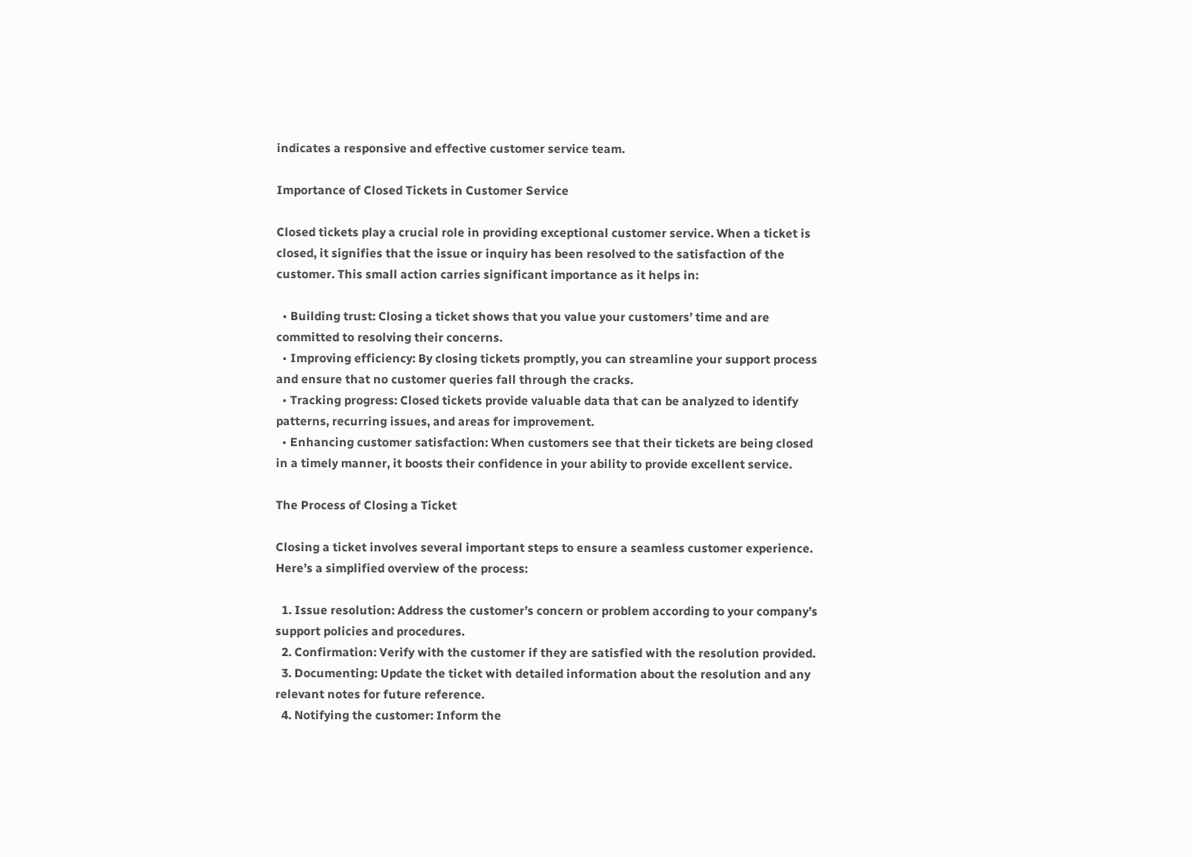indicates a responsive and effective customer service team.

Importance of Closed Tickets in Customer Service

Closed tickets play a crucial role in providing exceptional customer service. When a ticket is closed, it signifies that the issue or inquiry has been resolved to the satisfaction of the customer. This small action carries significant importance as it helps in:

  • Building trust: Closing a ticket shows that you value your customers’ time and are committed to resolving their concerns.
  • Improving efficiency: By closing tickets promptly, you can streamline your support process and ensure that no customer queries fall through the cracks.
  • Tracking progress: Closed tickets provide valuable data that can be analyzed to identify patterns, recurring issues, and areas for improvement.
  • Enhancing customer satisfaction: When customers see that their tickets are being closed in a timely manner, it boosts their confidence in your ability to provide excellent service.

The Process of Closing a Ticket

Closing a ticket involves several important steps to ensure a seamless customer experience. Here’s a simplified overview of the process:

  1. Issue resolution: Address the customer’s concern or problem according to your company’s support policies and procedures.
  2. Confirmation: Verify with the customer if they are satisfied with the resolution provided.
  3. Documenting: Update the ticket with detailed information about the resolution and any relevant notes for future reference.
  4. Notifying the customer: Inform the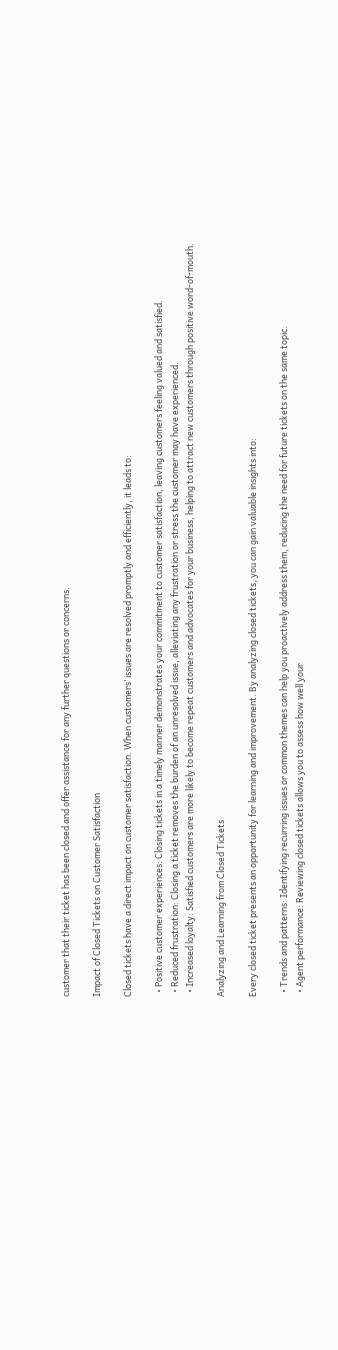customer that their ticket has been closed and offer assistance for any further questions or concerns.

Impact of Closed Tickets on Customer Satisfaction

Closed tickets have a direct impact on customer satisfaction. When customers’ issues are resolved promptly and efficiently, it leads to:

  • Positive customer experiences: Closing tickets in a timely manner demonstrates your commitment to customer satisfaction, leaving customers feeling valued and satisfied.
  • Reduced frustration: Closing a ticket removes the burden of an unresolved issue, alleviating any frustration or stress the customer may have experienced.
  • Increased loyalty: Satisfied customers are more likely to become repeat customers and advocates for your business, helping to attract new customers through positive word-of-mouth.

Analyzing and Learning from Closed Tickets

Every closed ticket presents an opportunity for learning and improvement. By analyzing closed tickets, you can gain valuable insights into:

  • Trends and patterns: Identifying recurring issues or common themes can help you proactively address them, reducing the need for future tickets on the same topic.
  • Agent performance: Reviewing closed tickets allows you to assess how well your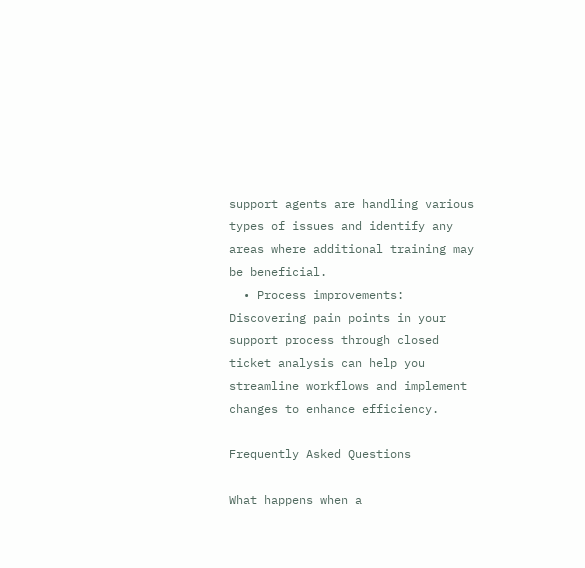support agents are handling various types of issues and identify any areas where additional training may be beneficial.
  • Process improvements: Discovering pain points in your support process through closed ticket analysis can help you streamline workflows and implement changes to enhance efficiency.

Frequently Asked Questions

What happens when a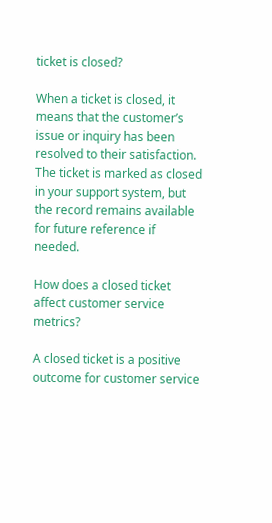ticket is closed?

When a ticket is closed, it means that the customer’s issue or inquiry has been resolved to their satisfaction. The ticket is marked as closed in your support system, but the record remains available for future reference if needed.

How does a closed ticket affect customer service metrics?

A closed ticket is a positive outcome for customer service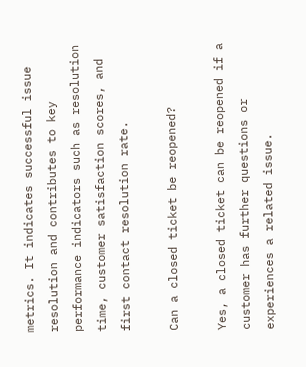metrics. It indicates successful issue resolution and contributes to key performance indicators such as resolution time, customer satisfaction scores, and first contact resolution rate.

Can a closed ticket be reopened?

Yes, a closed ticket can be reopened if a customer has further questions or experiences a related issue.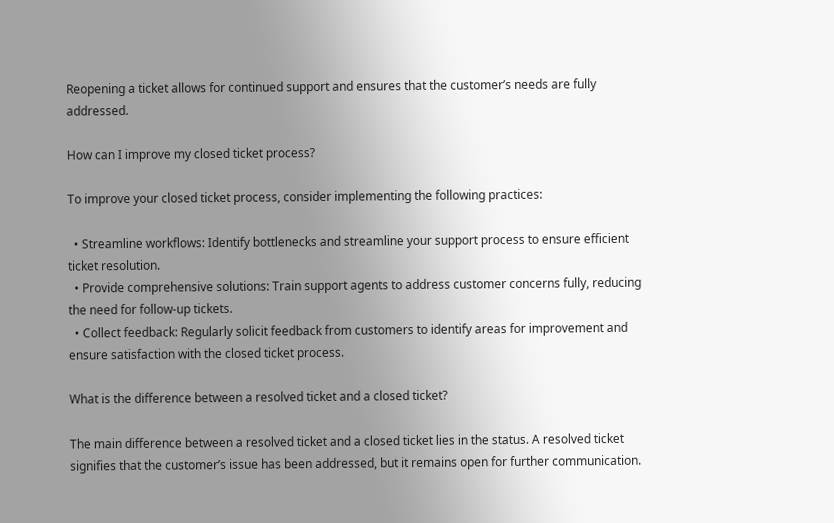Reopening a ticket allows for continued support and ensures that the customer’s needs are fully addressed.

How can I improve my closed ticket process?

To improve your closed ticket process, consider implementing the following practices:

  • Streamline workflows: Identify bottlenecks and streamline your support process to ensure efficient ticket resolution.
  • Provide comprehensive solutions: Train support agents to address customer concerns fully, reducing the need for follow-up tickets.
  • Collect feedback: Regularly solicit feedback from customers to identify areas for improvement and ensure satisfaction with the closed ticket process.

What is the difference between a resolved ticket and a closed ticket?

The main difference between a resolved ticket and a closed ticket lies in the status. A resolved ticket signifies that the customer’s issue has been addressed, but it remains open for further communication.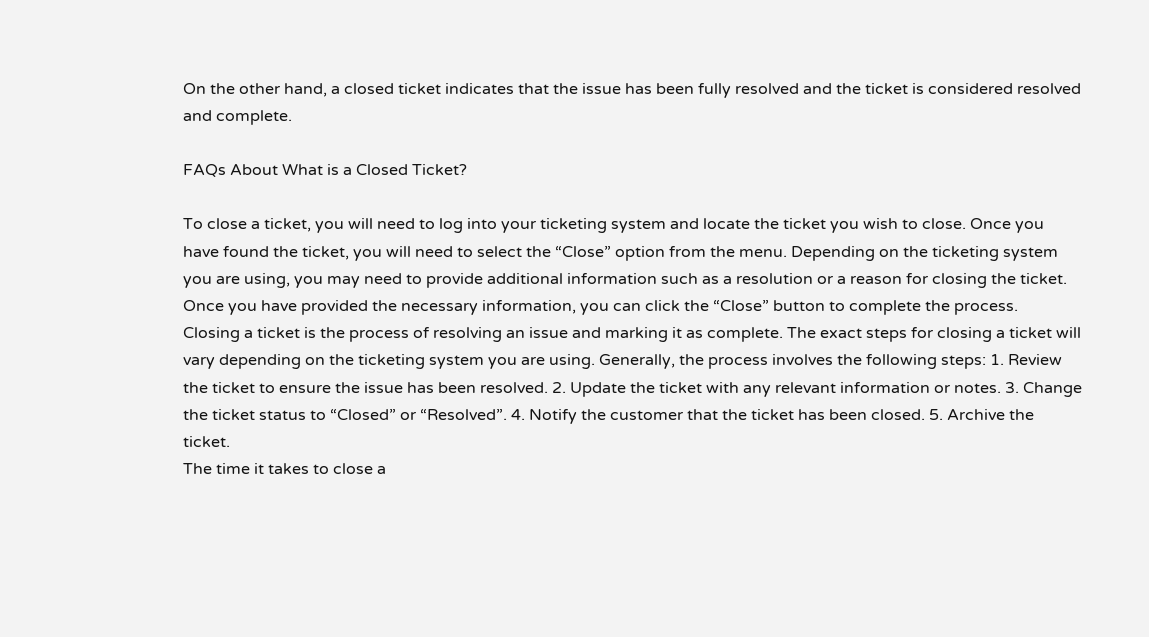On the other hand, a closed ticket indicates that the issue has been fully resolved and the ticket is considered resolved and complete.

FAQs About What is a Closed Ticket?

To close a ticket, you will need to log into your ticketing system and locate the ticket you wish to close. Once you have found the ticket, you will need to select the “Close” option from the menu. Depending on the ticketing system you are using, you may need to provide additional information such as a resolution or a reason for closing the ticket. Once you have provided the necessary information, you can click the “Close” button to complete the process.
Closing a ticket is the process of resolving an issue and marking it as complete. The exact steps for closing a ticket will vary depending on the ticketing system you are using. Generally, the process involves the following steps: 1. Review the ticket to ensure the issue has been resolved. 2. Update the ticket with any relevant information or notes. 3. Change the ticket status to “Closed” or “Resolved”. 4. Notify the customer that the ticket has been closed. 5. Archive the ticket.
The time it takes to close a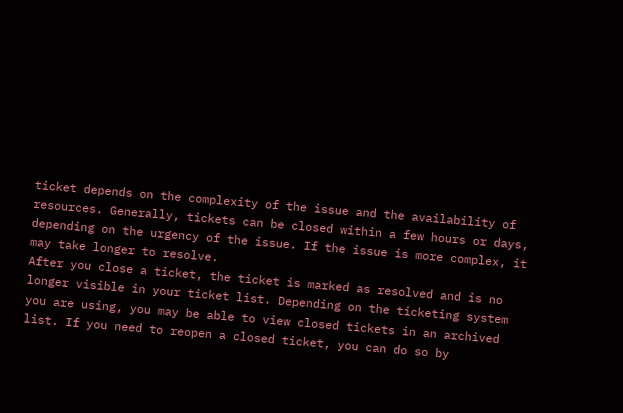ticket depends on the complexity of the issue and the availability of resources. Generally, tickets can be closed within a few hours or days, depending on the urgency of the issue. If the issue is more complex, it may take longer to resolve.
After you close a ticket, the ticket is marked as resolved and is no longer visible in your ticket list. Depending on the ticketing system you are using, you may be able to view closed tickets in an archived list. If you need to reopen a closed ticket, you can do so by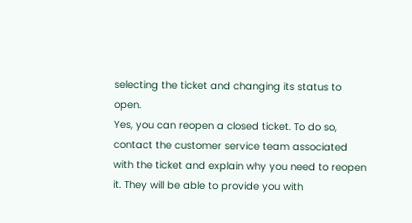selecting the ticket and changing its status to open.
Yes, you can reopen a closed ticket. To do so, contact the customer service team associated with the ticket and explain why you need to reopen it. They will be able to provide you with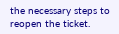the necessary steps to reopen the ticket.